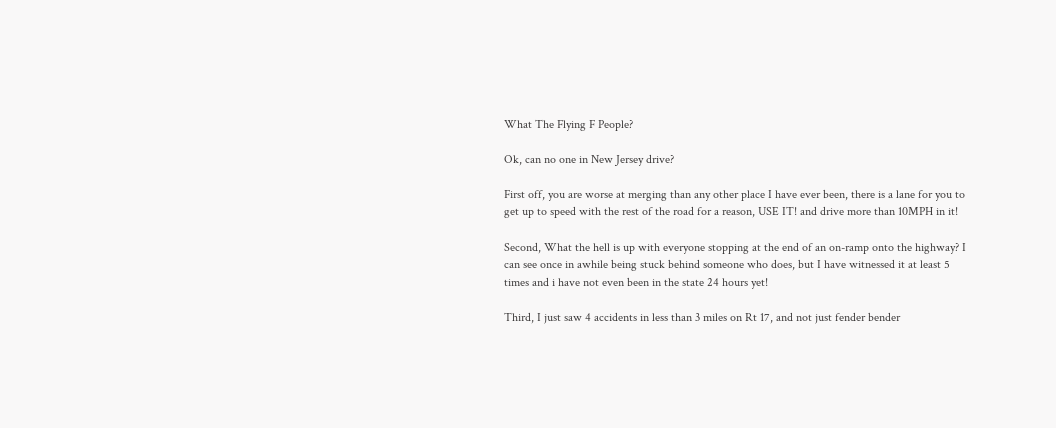What The Flying F People?

Ok, can no one in New Jersey drive?

First off, you are worse at merging than any other place I have ever been, there is a lane for you to get up to speed with the rest of the road for a reason, USE IT! and drive more than 10MPH in it!

Second, What the hell is up with everyone stopping at the end of an on-ramp onto the highway? I can see once in awhile being stuck behind someone who does, but I have witnessed it at least 5 times and i have not even been in the state 24 hours yet!

Third, I just saw 4 accidents in less than 3 miles on Rt 17, and not just fender bender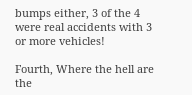bumps either, 3 of the 4 were real accidents with 3 or more vehicles!

Fourth, Where the hell are the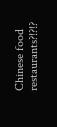Chinese food restaurants?!?!?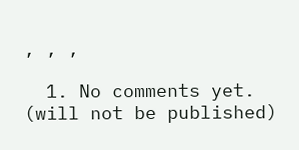, , ,

  1. No comments yet.
(will not be published)